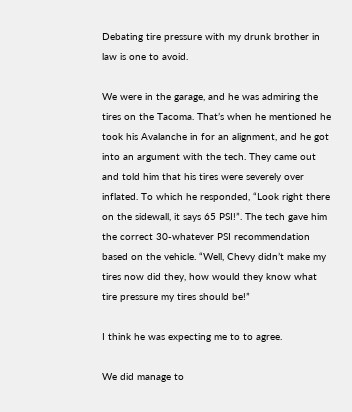Debating tire pressure with my drunk brother in law is one to avoid.

We were in the garage, and he was admiring the tires on the Tacoma. That’s when he mentioned he took his Avalanche in for an alignment, and he got into an argument with the tech. They came out and told him that his tires were severely over inflated. To which he responded, “Look right there on the sidewall, it says 65 PSI!”. The tech gave him the correct 30-whatever PSI recommendation based on the vehicle. “Well, Chevy didn’t make my tires now did they, how would they know what tire pressure my tires should be!”

I think he was expecting me to to agree.

We did manage to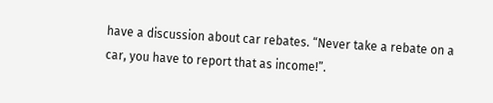have a discussion about car rebates. “Never take a rebate on a car, you have to report that as income!”.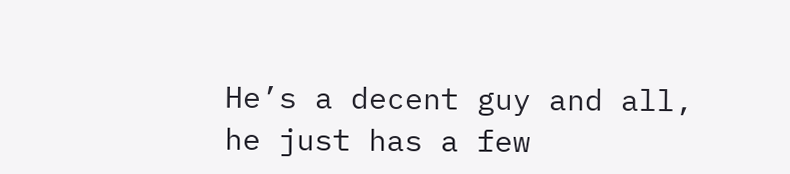He’s a decent guy and all, he just has a few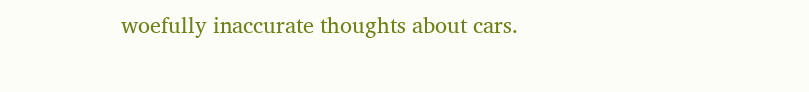woefully inaccurate thoughts about cars.